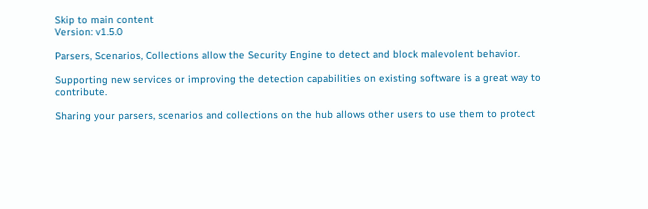Skip to main content
Version: v1.5.0

Parsers, Scenarios, Collections allow the Security Engine to detect and block malevolent behavior.

Supporting new services or improving the detection capabilities on existing software is a great way to contribute.

Sharing your parsers, scenarios and collections on the hub allows other users to use them to protect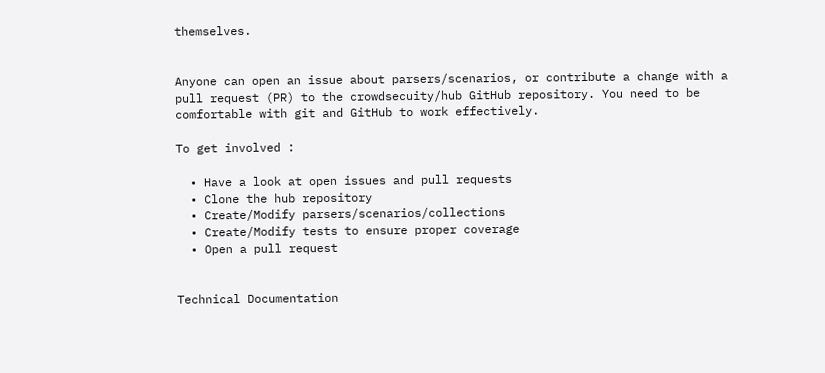themselves.


Anyone can open an issue about parsers/scenarios, or contribute a change with a pull request (PR) to the crowdsecuity/hub GitHub repository. You need to be comfortable with git and GitHub to work effectively.

To get involved :

  • Have a look at open issues and pull requests
  • Clone the hub repository
  • Create/Modify parsers/scenarios/collections
  • Create/Modify tests to ensure proper coverage
  • Open a pull request


Technical Documentation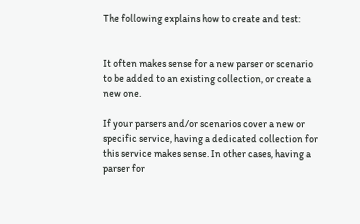The following explains how to create and test:


It often makes sense for a new parser or scenario to be added to an existing collection, or create a new one.

If your parsers and/or scenarios cover a new or specific service, having a dedicated collection for this service makes sense. In other cases, having a parser for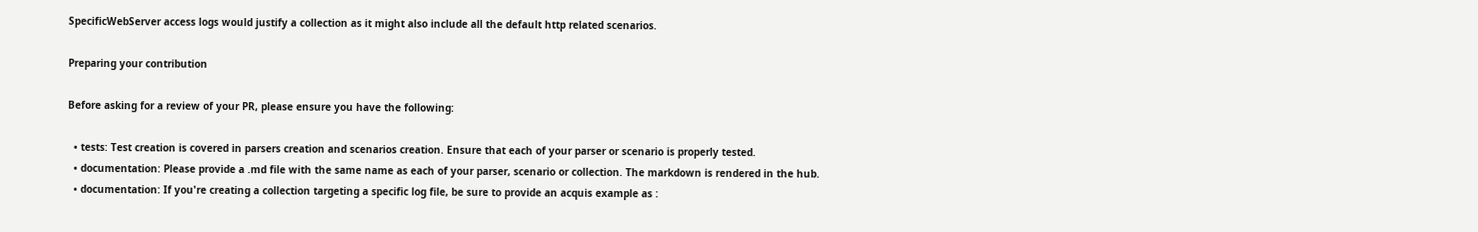SpecificWebServer access logs would justify a collection as it might also include all the default http related scenarios.

Preparing your contribution

Before asking for a review of your PR, please ensure you have the following:

  • tests: Test creation is covered in parsers creation and scenarios creation. Ensure that each of your parser or scenario is properly tested.
  • documentation: Please provide a .md file with the same name as each of your parser, scenario or collection. The markdown is rendered in the hub.
  • documentation: If you're creating a collection targeting a specific log file, be sure to provide an acquis example as :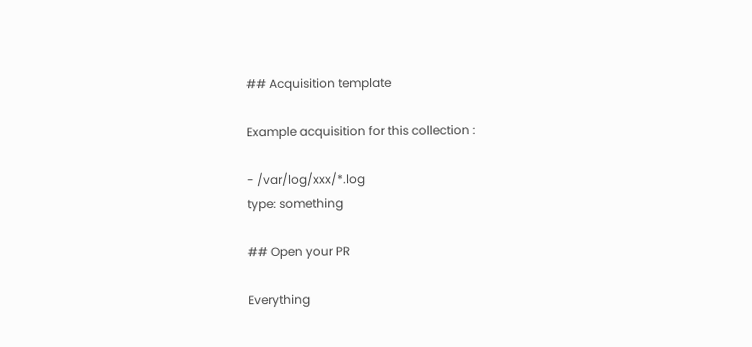## Acquisition template

Example acquisition for this collection :

- /var/log/xxx/*.log
type: something

## Open your PR

Everything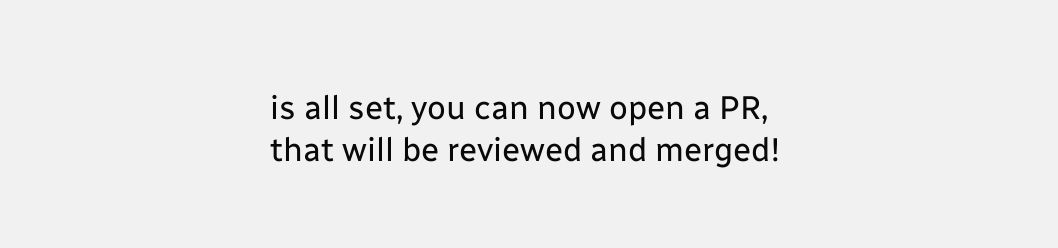is all set, you can now open a PR, that will be reviewed and merged!